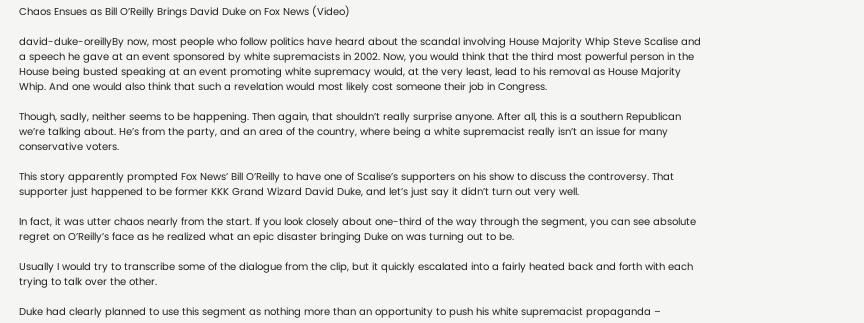Chaos Ensues as Bill O’Reilly Brings David Duke on Fox News (Video)

david-duke-oreillyBy now, most people who follow politics have heard about the scandal involving House Majority Whip Steve Scalise and a speech he gave at an event sponsored by white supremacists in 2002. Now, you would think that the third most powerful person in the House being busted speaking at an event promoting white supremacy would, at the very least, lead to his removal as House Majority Whip. And one would also think that such a revelation would most likely cost someone their job in Congress.

Though, sadly, neither seems to be happening. Then again, that shouldn’t really surprise anyone. After all, this is a southern Republican we’re talking about. He’s from the party, and an area of the country, where being a white supremacist really isn’t an issue for many conservative voters.

This story apparently prompted Fox News’ Bill O’Reilly to have one of Scalise’s supporters on his show to discuss the controversy. That supporter just happened to be former KKK Grand Wizard David Duke, and let’s just say it didn’t turn out very well.

In fact, it was utter chaos nearly from the start. If you look closely about one-third of the way through the segment, you can see absolute regret on O’Reilly’s face as he realized what an epic disaster bringing Duke on was turning out to be.

Usually I would try to transcribe some of the dialogue from the clip, but it quickly escalated into a fairly heated back and forth with each trying to talk over the other.

Duke had clearly planned to use this segment as nothing more than an opportunity to push his white supremacist propaganda –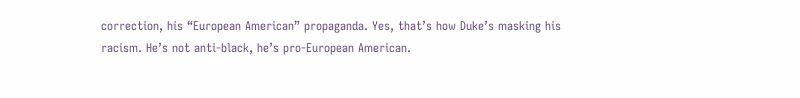correction, his “European American” propaganda. Yes, that’s how Duke’s masking his racism. He’s not anti-black, he’s pro-European American.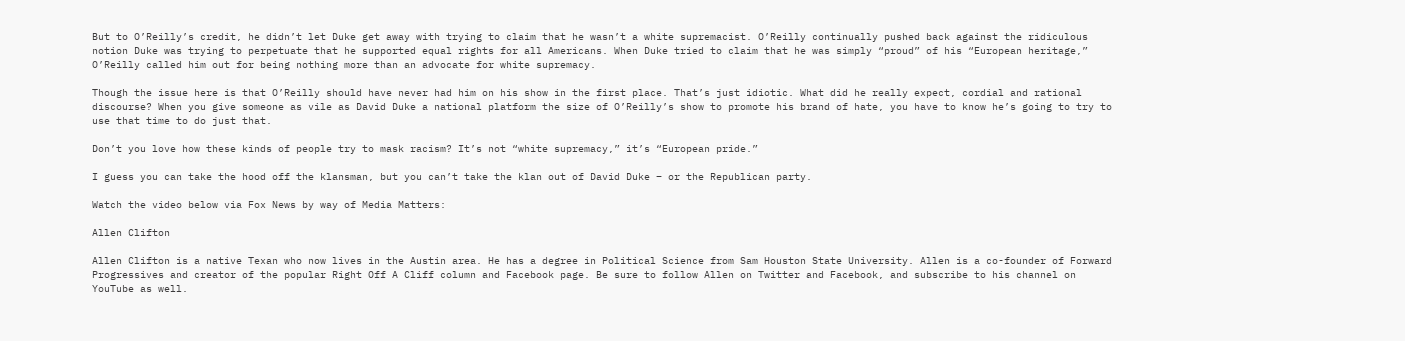But to O’Reilly’s credit, he didn’t let Duke get away with trying to claim that he wasn’t a white supremacist. O’Reilly continually pushed back against the ridiculous notion Duke was trying to perpetuate that he supported equal rights for all Americans. When Duke tried to claim that he was simply “proud” of his “European heritage,” O’Reilly called him out for being nothing more than an advocate for white supremacy.

Though the issue here is that O’Reilly should have never had him on his show in the first place. That’s just idiotic. What did he really expect, cordial and rational discourse? When you give someone as vile as David Duke a national platform the size of O’Reilly’s show to promote his brand of hate, you have to know he’s going to try to use that time to do just that.

Don’t you love how these kinds of people try to mask racism? It’s not “white supremacy,” it’s “European pride.”

I guess you can take the hood off the klansman, but you can’t take the klan out of David Duke – or the Republican party.

Watch the video below via Fox News by way of Media Matters:

Allen Clifton

Allen Clifton is a native Texan who now lives in the Austin area. He has a degree in Political Science from Sam Houston State University. Allen is a co-founder of Forward Progressives and creator of the popular Right Off A Cliff column and Facebook page. Be sure to follow Allen on Twitter and Facebook, and subscribe to his channel on YouTube as well.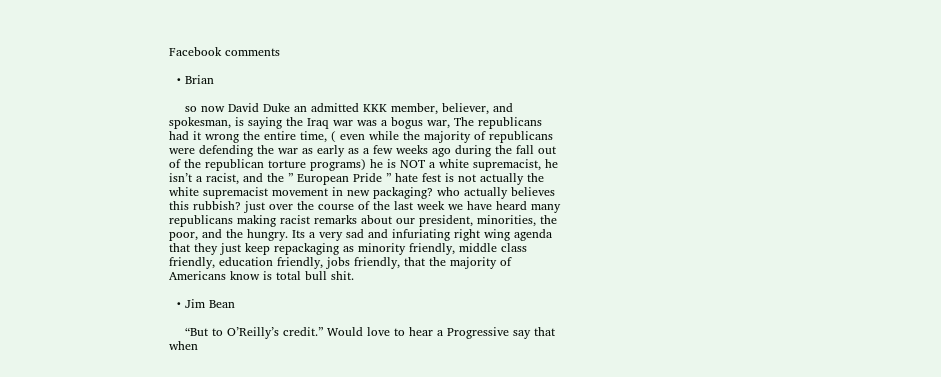Facebook comments

  • Brian

    so now David Duke an admitted KKK member, believer, and spokesman, is saying the Iraq war was a bogus war, The republicans had it wrong the entire time, ( even while the majority of republicans were defending the war as early as a few weeks ago during the fall out of the republican torture programs) he is NOT a white supremacist, he isn’t a racist, and the ” European Pride ” hate fest is not actually the white supremacist movement in new packaging? who actually believes this rubbish? just over the course of the last week we have heard many republicans making racist remarks about our president, minorities, the poor, and the hungry. Its a very sad and infuriating right wing agenda that they just keep repackaging as minority friendly, middle class friendly, education friendly, jobs friendly, that the majority of Americans know is total bull shit.

  • Jim Bean

    “But to O’Reilly’s credit.” Would love to hear a Progressive say that when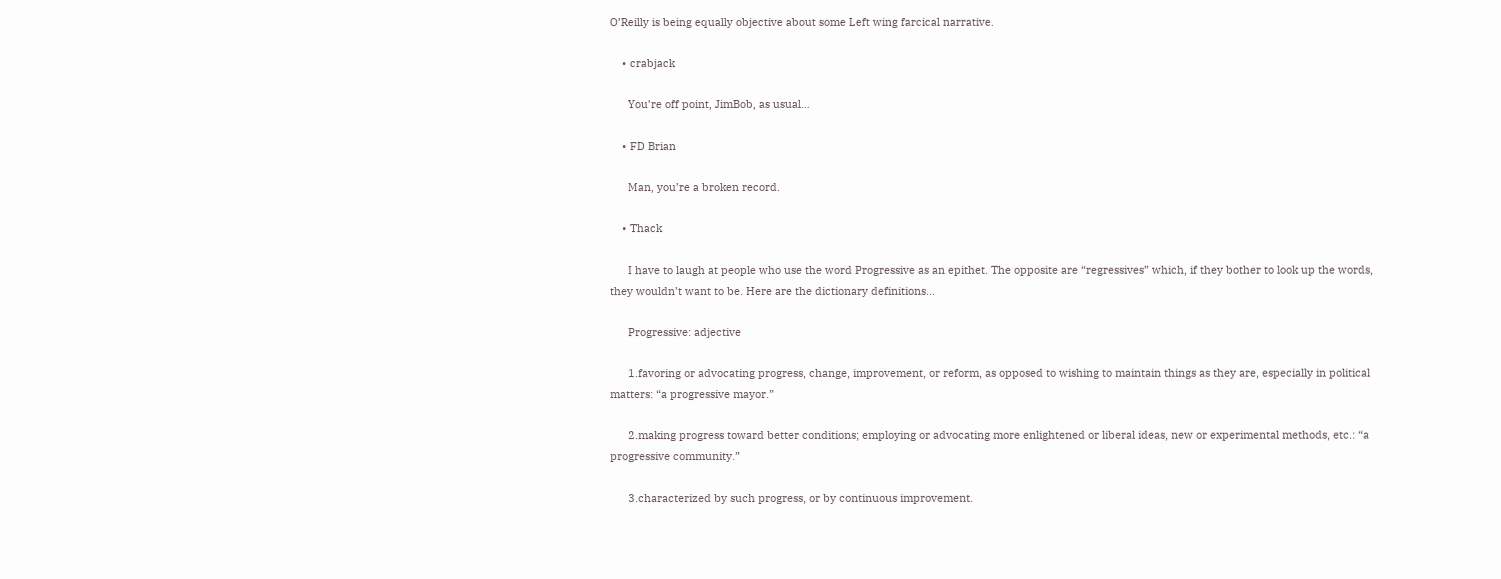O’Reilly is being equally objective about some Left wing farcical narrative.

    • crabjack

      You’re off point, JimBob, as usual…

    • FD Brian

      Man, you’re a broken record.

    • Thack

      I have to laugh at people who use the word Progressive as an epithet. The opposite are “regressives” which, if they bother to look up the words, they wouldn’t want to be. Here are the dictionary definitions…

      Progressive: adjective

      1.favoring or advocating progress, change, improvement, or reform, as opposed to wishing to maintain things as they are, especially in political matters: “a progressive mayor.”

      2.making progress toward better conditions; employing or advocating more enlightened or liberal ideas, new or experimental methods, etc.: “a progressive community.”

      3.characterized by such progress, or by continuous improvement.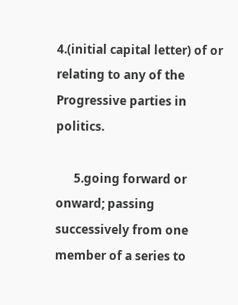4.(initial capital letter) of or relating to any of the Progressive parties in politics.

      5.going forward or onward; passing successively from one member of a series to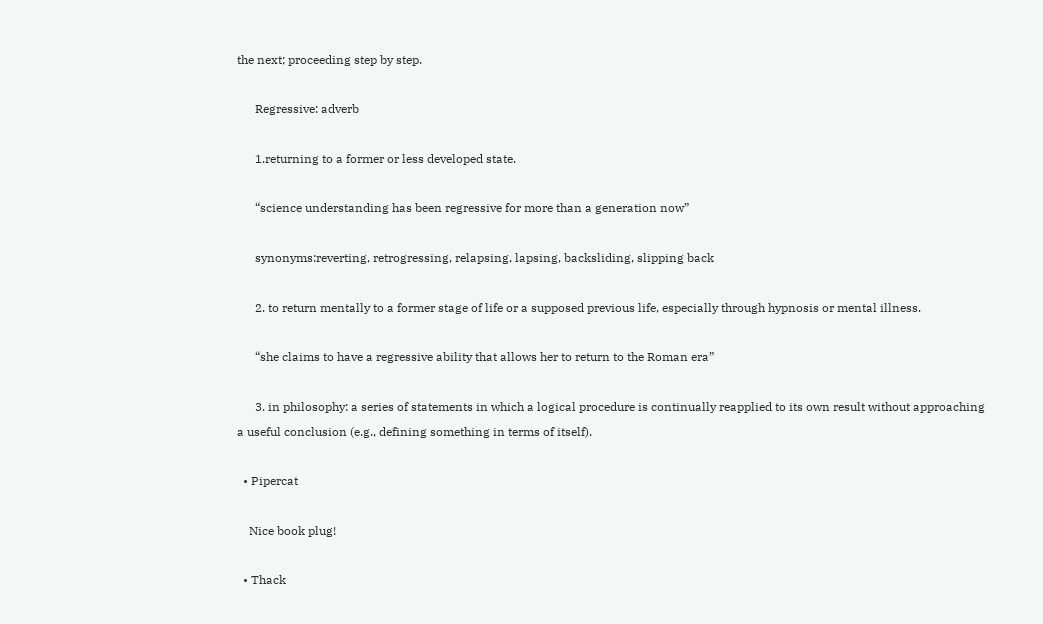the next; proceeding step by step.

      Regressive: adverb

      1.returning to a former or less developed state.

      “science understanding has been regressive for more than a generation now”

      synonyms:reverting, retrogressing, relapsing, lapsing, backsliding, slipping back

      2. to return mentally to a former stage of life or a supposed previous life, especially through hypnosis or mental illness.

      “she claims to have a regressive ability that allows her to return to the Roman era”

      3. in philosophy: a series of statements in which a logical procedure is continually reapplied to its own result without approaching a useful conclusion (e.g., defining something in terms of itself).

  • Pipercat

    Nice book plug!

  • Thack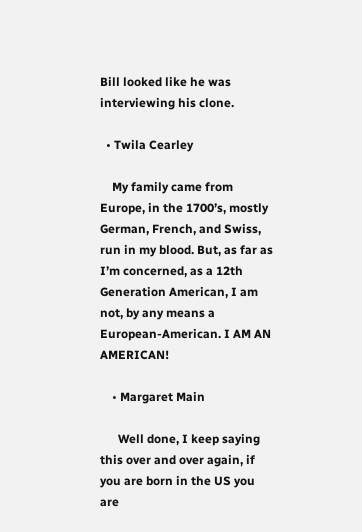Bill looked like he was interviewing his clone.

  • Twila Cearley

    My family came from Europe, in the 1700’s, mostly German, French, and Swiss, run in my blood. But, as far as I’m concerned, as a 12th Generation American, I am not, by any means a European-American. I AM AN AMERICAN!

    • Margaret Main

      Well done, I keep saying this over and over again, if you are born in the US you are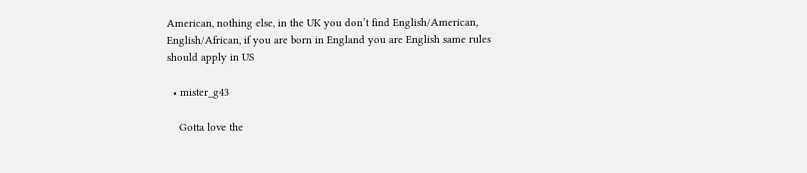American, nothing else, in the UK you don’t find English/American, English/African, if you are born in England you are English same rules should apply in US

  • mister_g43

    Gotta love the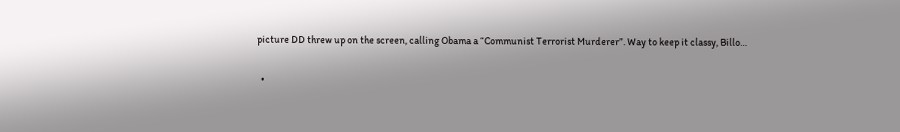picture DD threw up on the screen, calling Obama a “Communist Terrorist Murderer”. Way to keep it classy, Billo…

  •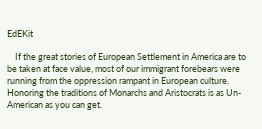EdEKit

    If the great stories of European Settlement in America are to be taken at face value, most of our immigrant forebears were running from the oppression rampant in European culture. Honoring the traditions of Monarchs and Aristocrats is as Un-American as you can get.